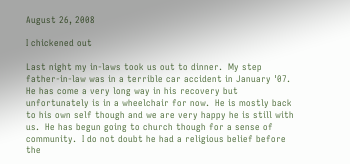August 26, 2008

I chickened out

Last night my in-laws took us out to dinner.  My step father-in-law was in a terrible car accident in January '07.  He has come a very long way in his recovery but unfortunately is in a wheelchair for now.  He is mostly back to his own self though and we are very happy he is still with us.  He has begun going to church though for a sense of community.  I do not doubt he had a religious belief before the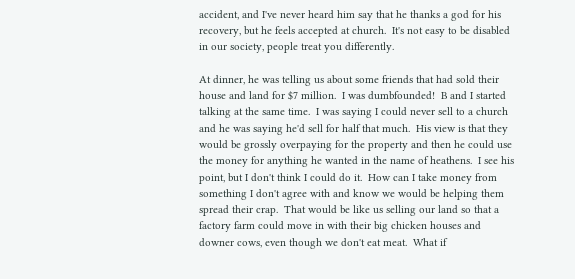accident, and I've never heard him say that he thanks a god for his recovery, but he feels accepted at church.  It's not easy to be disabled in our society, people treat you differently.

At dinner, he was telling us about some friends that had sold their house and land for $7 million.  I was dumbfounded!  B and I started talking at the same time.  I was saying I could never sell to a church and he was saying he'd sell for half that much.  His view is that they would be grossly overpaying for the property and then he could use the money for anything he wanted in the name of heathens.  I see his point, but I don't think I could do it.  How can I take money from something I don't agree with and know we would be helping them spread their crap.  That would be like us selling our land so that a factory farm could move in with their big chicken houses and downer cows, even though we don't eat meat.  What if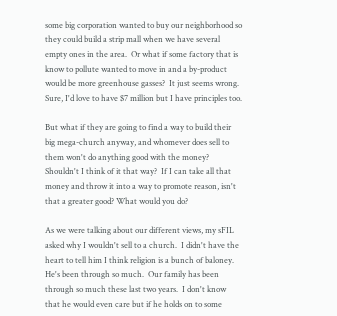some big corporation wanted to buy our neighborhood so they could build a strip mall when we have several empty ones in the area.  Or what if some factory that is know to pollute wanted to move in and a by-product would be more greenhouse gasses?  It just seems wrong.  Sure, I'd love to have $7 million but I have principles too.

But what if they are going to find a way to build their big mega-church anyway, and whomever does sell to them won't do anything good with the money?  Shouldn't I think of it that way?  If I can take all that money and throw it into a way to promote reason, isn't that a greater good? What would you do?

As we were talking about our different views, my sFIL asked why I wouldn't sell to a church.  I didn't have the heart to tell him I think religion is a bunch of baloney.  He's been through so much.  Our family has been through so much these last two years.  I don't know that he would even care but if he holds on to some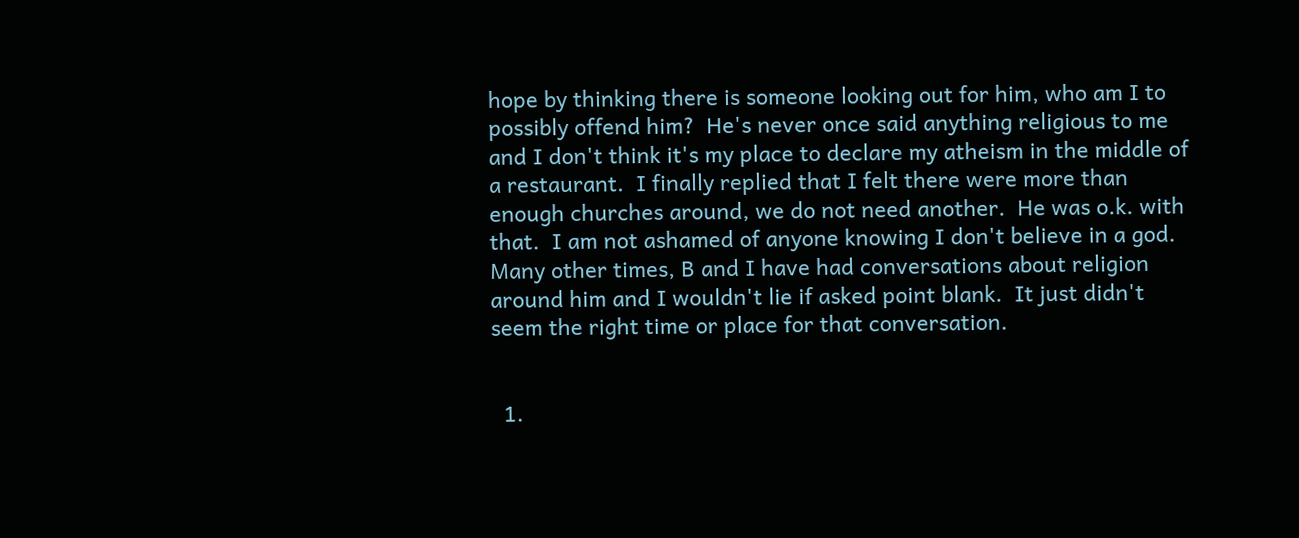hope by thinking there is someone looking out for him, who am I to possibly offend him?  He's never once said anything religious to me and I don't think it's my place to declare my atheism in the middle of a restaurant.  I finally replied that I felt there were more than enough churches around, we do not need another.  He was o.k. with that.  I am not ashamed of anyone knowing I don't believe in a god.  Many other times, B and I have had conversations about religion around him and I wouldn't lie if asked point blank.  It just didn't seem the right time or place for that conversation.


  1.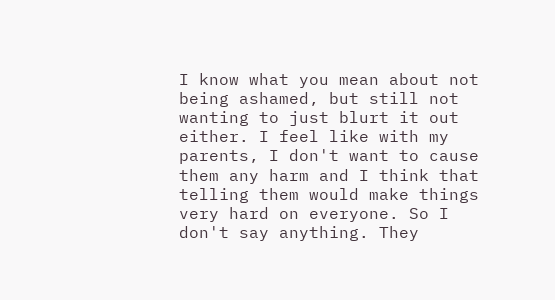I know what you mean about not being ashamed, but still not wanting to just blurt it out either. I feel like with my parents, I don't want to cause them any harm and I think that telling them would make things very hard on everyone. So I don't say anything. They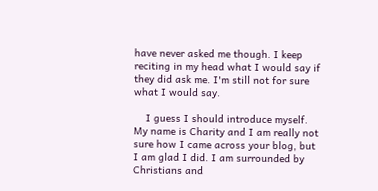have never asked me though. I keep reciting in my head what I would say if they did ask me. I'm still not for sure what I would say.

    I guess I should introduce myself. My name is Charity and I am really not sure how I came across your blog, but I am glad I did. I am surrounded by Christians and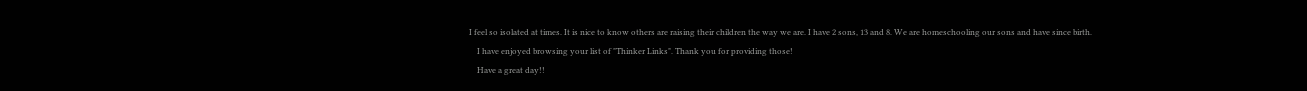I feel so isolated at times. It is nice to know others are raising their children the way we are. I have 2 sons, 13 and 8. We are homeschooling our sons and have since birth.
    I have enjoyed browsing your list of "Thinker Links". Thank you for providing those!
    Have a great day!!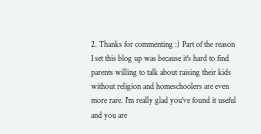2. Thanks for commenting :) Part of the reason I set this blog up was because it's hard to find parents willing to talk about raising their kids without religion and homeschoolers are even more rare. I'm really glad you've found it useful and you are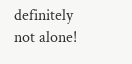definitely not alone!